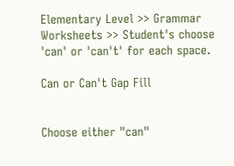Elementary Level >> Grammar Worksheets >> Student's choose 'can' or 'can't' for each space.

Can or Can't Gap Fill


Choose either "can"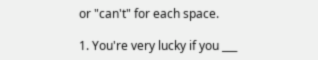or "can't" for each space.

1. You're very lucky if you ___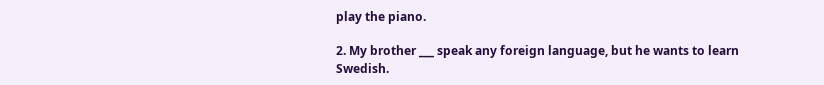play the piano.

2. My brother ___ speak any foreign language, but he wants to learn Swedish.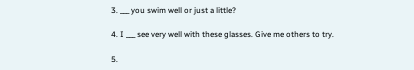3. ___ you swim well or just a little?

4. I ___ see very well with these glasses. Give me others to try.

5.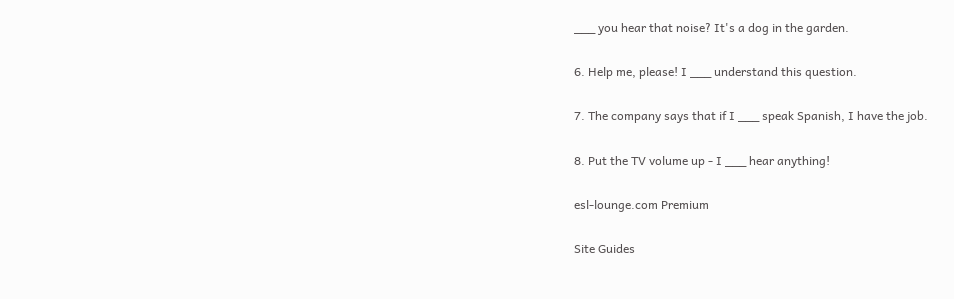___ you hear that noise? It's a dog in the garden.

6. Help me, please! I ___ understand this question.

7. The company says that if I ___ speak Spanish, I have the job.

8. Put the TV volume up - I ___ hear anything!

esl-lounge.com Premium

Site Guides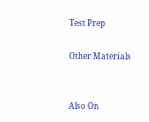Test Prep

Other Materials


Also On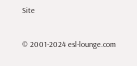Site

© 2001-2024 esl-lounge.com